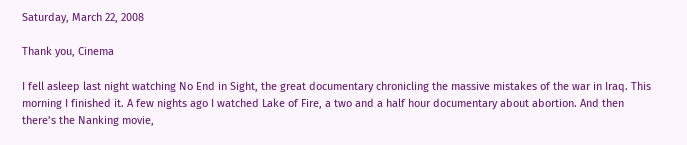Saturday, March 22, 2008

Thank you, Cinema

I fell asleep last night watching No End in Sight, the great documentary chronicling the massive mistakes of the war in Iraq. This morning I finished it. A few nights ago I watched Lake of Fire, a two and a half hour documentary about abortion. And then there’s the Nanking movie,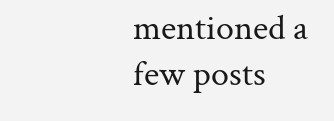mentioned a few posts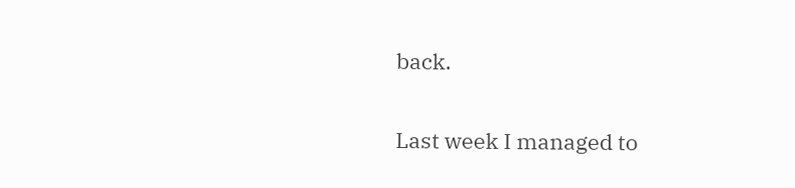back.

Last week I managed to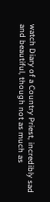watch Diary of a Country Priest, incredibly sad and beautiful, though not as much as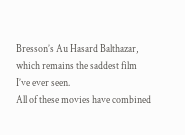Bresson’s Au Hasard Balthazar, which remains the saddest film I’ve ever seen.
All of these movies have combined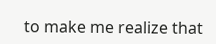to make me realize that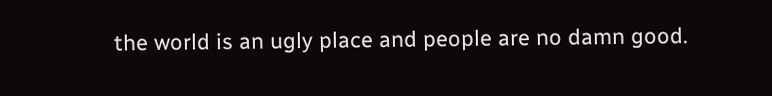the world is an ugly place and people are no damn good.